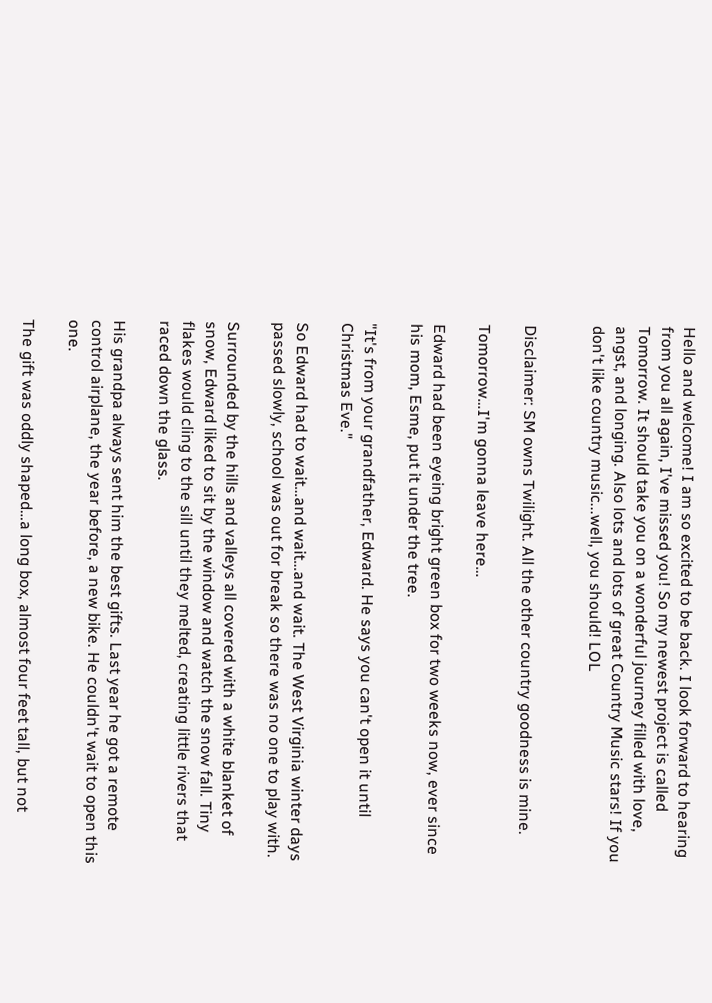Hello and welcome! I am so excited to be back. I look forward to hearing from you all again, I've missed you! So my newest project is called Tomorrow. It should take you on a wonderful journey filled with love, angst, and longing. Also lots and lots of great Country Music stars! If you don't like country music...well, you should! LOL


Disclaimer: SM owns Twilight. All the other country goodness is mine.

Tomorrow…I'm gonna leave here…

Edward had been eyeing bright green box for two weeks now, ever since his mom, Esme, put it under the tree.

"It's from your grandfather, Edward. He says you can't open it until Christmas Eve."

So Edward had to wait…and wait…and wait. The West Virginia winter days passed slowly, school was out for break so there was no one to play with.

Surrounded by the hills and valleys all covered with a white blanket of snow, Edward liked to sit by the window and watch the snow fall. Tiny flakes would cling to the sill until they melted, creating little rivers that raced down the glass.

His grandpa always sent him the best gifts. Last year he got a remote control airplane, the year before, a new bike. He couldn't wait to open this one.

The gift was oddly shaped…a long box, almost four feet tall, but not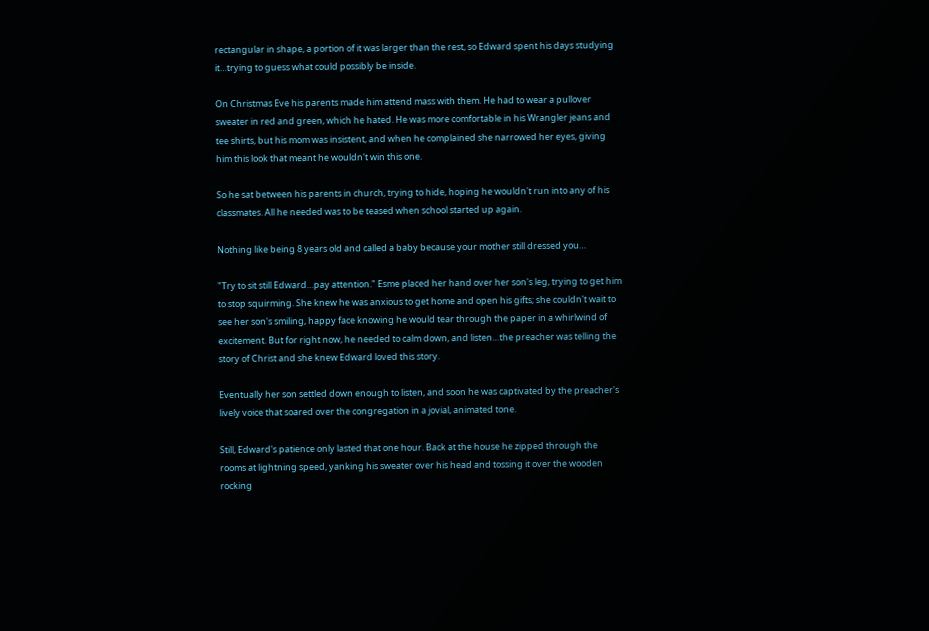rectangular in shape, a portion of it was larger than the rest, so Edward spent his days studying it…trying to guess what could possibly be inside.

On Christmas Eve his parents made him attend mass with them. He had to wear a pullover sweater in red and green, which he hated. He was more comfortable in his Wrangler jeans and tee shirts, but his mom was insistent, and when he complained she narrowed her eyes, giving him this look that meant he wouldn't win this one.

So he sat between his parents in church, trying to hide, hoping he wouldn't run into any of his classmates. All he needed was to be teased when school started up again.

Nothing like being 8 years old and called a baby because your mother still dressed you…

"Try to sit still Edward…pay attention." Esme placed her hand over her son's leg, trying to get him to stop squirming. She knew he was anxious to get home and open his gifts; she couldn't wait to see her son's smiling, happy face knowing he would tear through the paper in a whirlwind of excitement. But for right now, he needed to calm down, and listen…the preacher was telling the story of Christ and she knew Edward loved this story.

Eventually her son settled down enough to listen, and soon he was captivated by the preacher's lively voice that soared over the congregation in a jovial, animated tone.

Still, Edward's patience only lasted that one hour. Back at the house he zipped through the rooms at lightning speed, yanking his sweater over his head and tossing it over the wooden rocking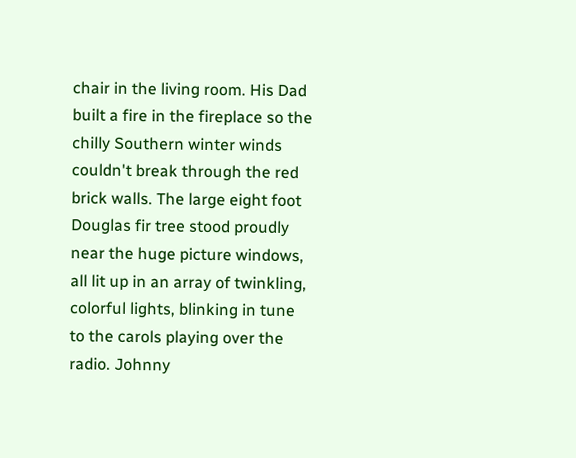chair in the living room. His Dad built a fire in the fireplace so the chilly Southern winter winds couldn't break through the red brick walls. The large eight foot Douglas fir tree stood proudly near the huge picture windows, all lit up in an array of twinkling, colorful lights, blinking in tune to the carols playing over the radio. Johnny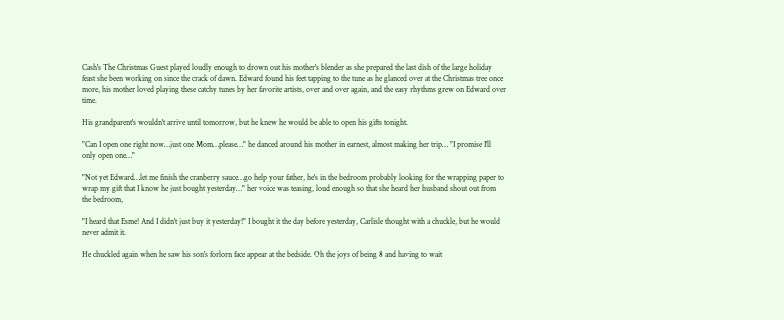Cash's The Christmas Guest played loudly enough to drown out his mother's blender as she prepared the last dish of the large holiday feast she been working on since the crack of dawn. Edward found his feet tapping to the tune as he glanced over at the Christmas tree once more, his mother loved playing these catchy tunes by her favorite artists, over and over again, and the easy rhythms grew on Edward over time.

His grandparent's wouldn't arrive until tomorrow, but he knew he would be able to open his gifts tonight.

"Can I open one right now…just one Mom…please…" he danced around his mother in earnest, almost making her trip… "I promise I'll only open one…"

"Not yet Edward…let me finish the cranberry sauce…go help your father, he's in the bedroom probably looking for the wrapping paper to wrap my gift that I know he just bought yesterday…" her voice was teasing, loud enough so that she heard her husband shout out from the bedroom,

"I heard that Esme! And I didn't just buy it yesterday!" I bought it the day before yesterday, Carlisle thought with a chuckle, but he would never admit it.

He chuckled again when he saw his son's forlorn face appear at the bedside. Oh the joys of being 8 and having to wait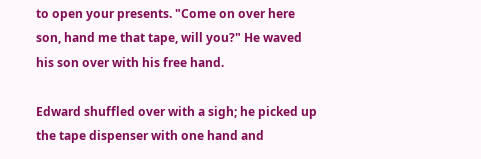to open your presents. "Come on over here son, hand me that tape, will you?" He waved his son over with his free hand.

Edward shuffled over with a sigh; he picked up the tape dispenser with one hand and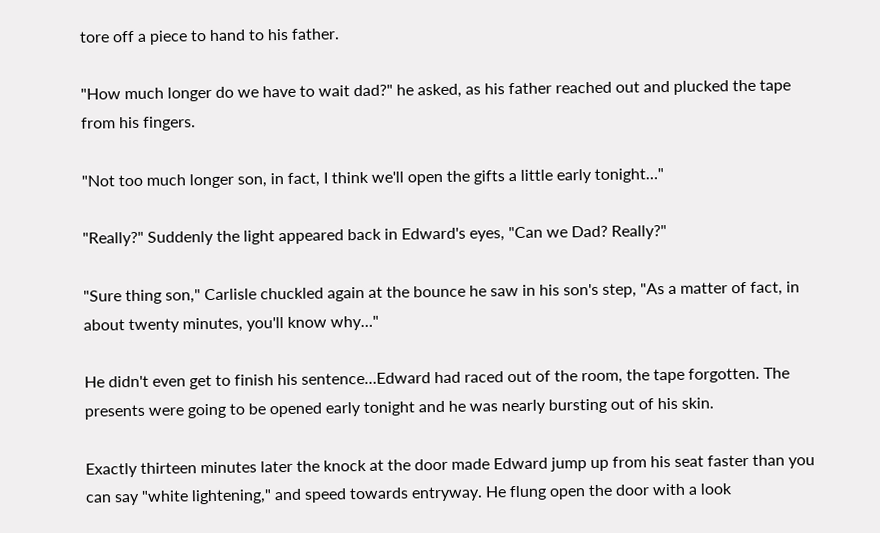tore off a piece to hand to his father.

"How much longer do we have to wait dad?" he asked, as his father reached out and plucked the tape from his fingers.

"Not too much longer son, in fact, I think we'll open the gifts a little early tonight…"

"Really?" Suddenly the light appeared back in Edward's eyes, "Can we Dad? Really?"

"Sure thing son," Carlisle chuckled again at the bounce he saw in his son's step, "As a matter of fact, in about twenty minutes, you'll know why…"

He didn't even get to finish his sentence…Edward had raced out of the room, the tape forgotten. The presents were going to be opened early tonight and he was nearly bursting out of his skin.

Exactly thirteen minutes later the knock at the door made Edward jump up from his seat faster than you can say "white lightening," and speed towards entryway. He flung open the door with a look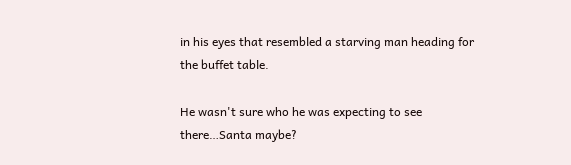in his eyes that resembled a starving man heading for the buffet table.

He wasn't sure who he was expecting to see there…Santa maybe?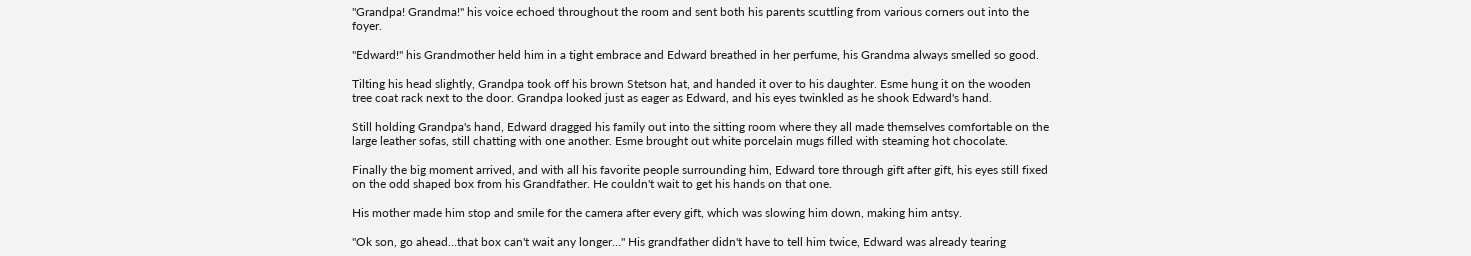"Grandpa! Grandma!" his voice echoed throughout the room and sent both his parents scuttling from various corners out into the foyer.

"Edward!" his Grandmother held him in a tight embrace and Edward breathed in her perfume, his Grandma always smelled so good.

Tilting his head slightly, Grandpa took off his brown Stetson hat, and handed it over to his daughter. Esme hung it on the wooden tree coat rack next to the door. Grandpa looked just as eager as Edward, and his eyes twinkled as he shook Edward's hand.

Still holding Grandpa's hand, Edward dragged his family out into the sitting room where they all made themselves comfortable on the large leather sofas, still chatting with one another. Esme brought out white porcelain mugs filled with steaming hot chocolate.

Finally the big moment arrived, and with all his favorite people surrounding him, Edward tore through gift after gift, his eyes still fixed on the odd shaped box from his Grandfather. He couldn't wait to get his hands on that one.

His mother made him stop and smile for the camera after every gift, which was slowing him down, making him antsy.

"Ok son, go ahead…that box can't wait any longer…" His grandfather didn't have to tell him twice, Edward was already tearing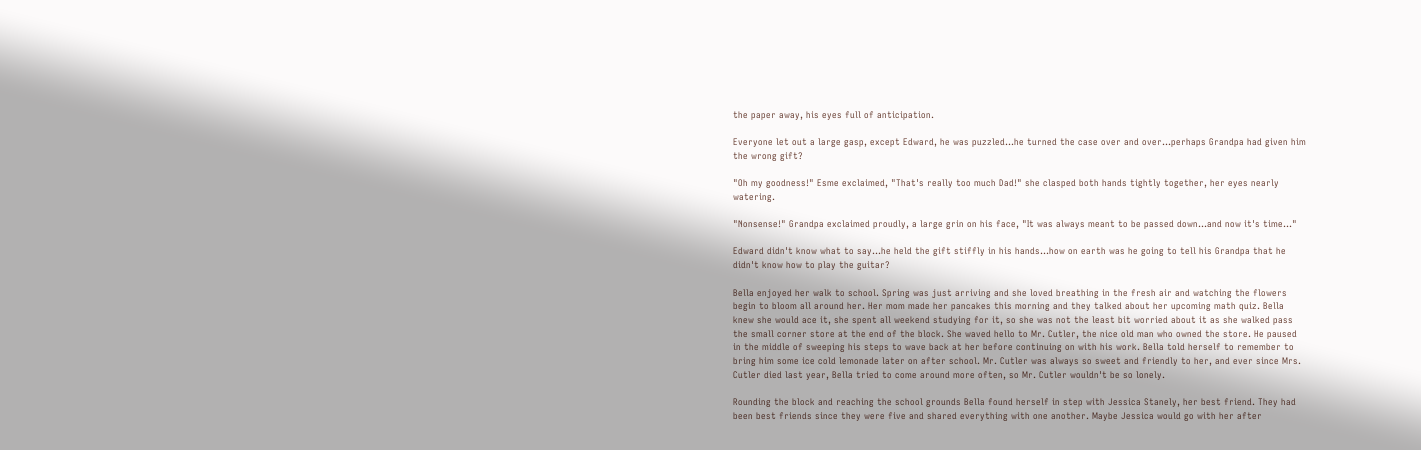the paper away, his eyes full of anticipation.

Everyone let out a large gasp, except Edward, he was puzzled…he turned the case over and over…perhaps Grandpa had given him the wrong gift?

"Oh my goodness!" Esme exclaimed, "That's really too much Dad!" she clasped both hands tightly together, her eyes nearly watering.

"Nonsense!" Grandpa exclaimed proudly, a large grin on his face, "It was always meant to be passed down…and now it's time…"

Edward didn't know what to say…he held the gift stiffly in his hands…how on earth was he going to tell his Grandpa that he didn't know how to play the guitar?

Bella enjoyed her walk to school. Spring was just arriving and she loved breathing in the fresh air and watching the flowers begin to bloom all around her. Her mom made her pancakes this morning and they talked about her upcoming math quiz. Bella knew she would ace it, she spent all weekend studying for it, so she was not the least bit worried about it as she walked pass the small corner store at the end of the block. She waved hello to Mr. Cutler, the nice old man who owned the store. He paused in the middle of sweeping his steps to wave back at her before continuing on with his work. Bella told herself to remember to bring him some ice cold lemonade later on after school. Mr. Cutler was always so sweet and friendly to her, and ever since Mrs. Cutler died last year, Bella tried to come around more often, so Mr. Cutler wouldn't be so lonely.

Rounding the block and reaching the school grounds Bella found herself in step with Jessica Stanely, her best friend. They had been best friends since they were five and shared everything with one another. Maybe Jessica would go with her after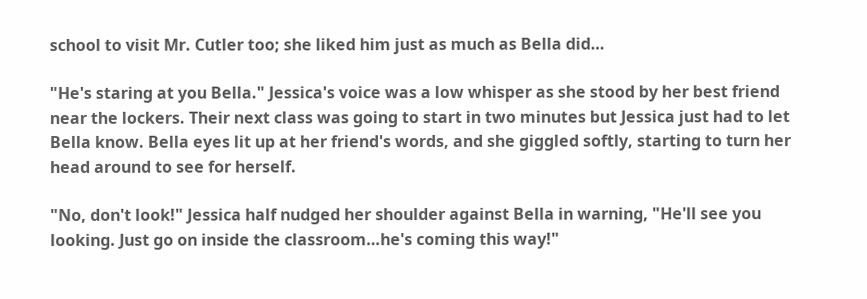school to visit Mr. Cutler too; she liked him just as much as Bella did…

"He's staring at you Bella." Jessica's voice was a low whisper as she stood by her best friend near the lockers. Their next class was going to start in two minutes but Jessica just had to let Bella know. Bella eyes lit up at her friend's words, and she giggled softly, starting to turn her head around to see for herself.

"No, don't look!" Jessica half nudged her shoulder against Bella in warning, "He'll see you looking. Just go on inside the classroom…he's coming this way!"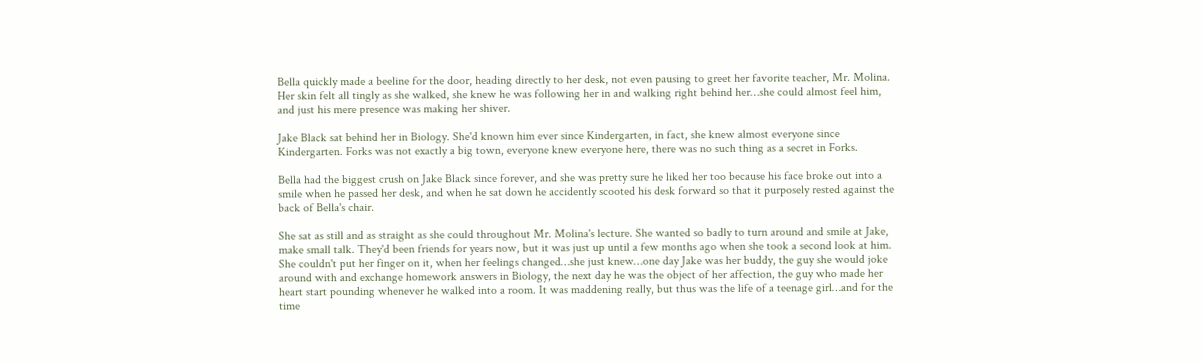Bella quickly made a beeline for the door, heading directly to her desk, not even pausing to greet her favorite teacher, Mr. Molina. Her skin felt all tingly as she walked, she knew he was following her in and walking right behind her…she could almost feel him, and just his mere presence was making her shiver.

Jake Black sat behind her in Biology. She'd known him ever since Kindergarten, in fact, she knew almost everyone since Kindergarten. Forks was not exactly a big town, everyone knew everyone here, there was no such thing as a secret in Forks.

Bella had the biggest crush on Jake Black since forever, and she was pretty sure he liked her too because his face broke out into a smile when he passed her desk, and when he sat down he accidently scooted his desk forward so that it purposely rested against the back of Bella's chair.

She sat as still and as straight as she could throughout Mr. Molina's lecture. She wanted so badly to turn around and smile at Jake, make small talk. They'd been friends for years now, but it was just up until a few months ago when she took a second look at him. She couldn't put her finger on it, when her feelings changed…she just knew…one day Jake was her buddy, the guy she would joke around with and exchange homework answers in Biology, the next day he was the object of her affection, the guy who made her heart start pounding whenever he walked into a room. It was maddening really, but thus was the life of a teenage girl…and for the time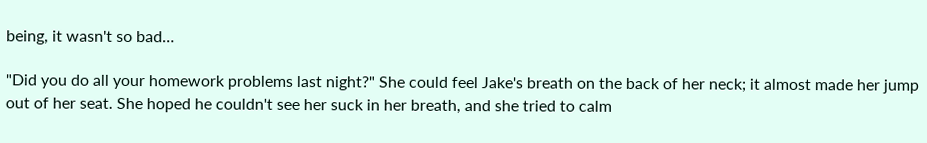being, it wasn't so bad…

"Did you do all your homework problems last night?" She could feel Jake's breath on the back of her neck; it almost made her jump out of her seat. She hoped he couldn't see her suck in her breath, and she tried to calm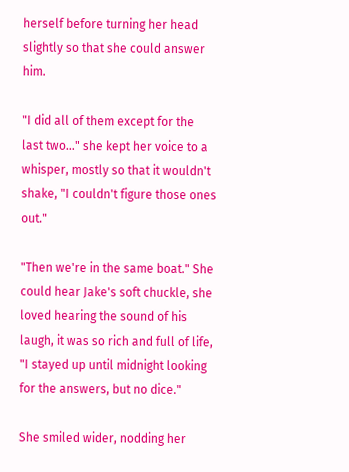herself before turning her head slightly so that she could answer him.

"I did all of them except for the last two…" she kept her voice to a whisper, mostly so that it wouldn't shake, "I couldn't figure those ones out."

"Then we're in the same boat." She could hear Jake's soft chuckle, she loved hearing the sound of his laugh, it was so rich and full of life, "I stayed up until midnight looking for the answers, but no dice."

She smiled wider, nodding her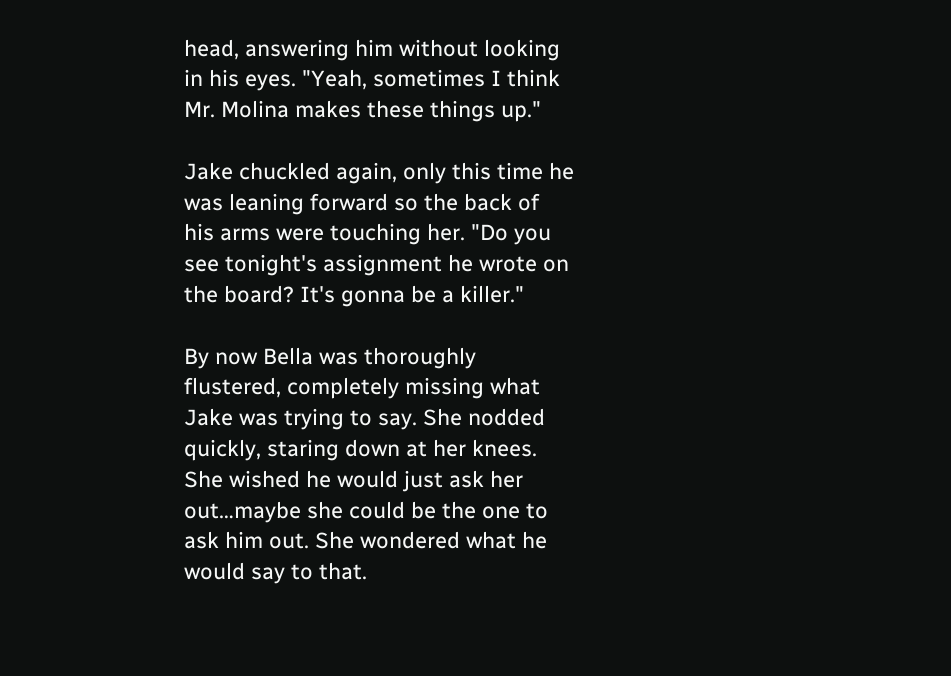head, answering him without looking in his eyes. "Yeah, sometimes I think Mr. Molina makes these things up."

Jake chuckled again, only this time he was leaning forward so the back of his arms were touching her. "Do you see tonight's assignment he wrote on the board? It's gonna be a killer."

By now Bella was thoroughly flustered, completely missing what Jake was trying to say. She nodded quickly, staring down at her knees. She wished he would just ask her out…maybe she could be the one to ask him out. She wondered what he would say to that.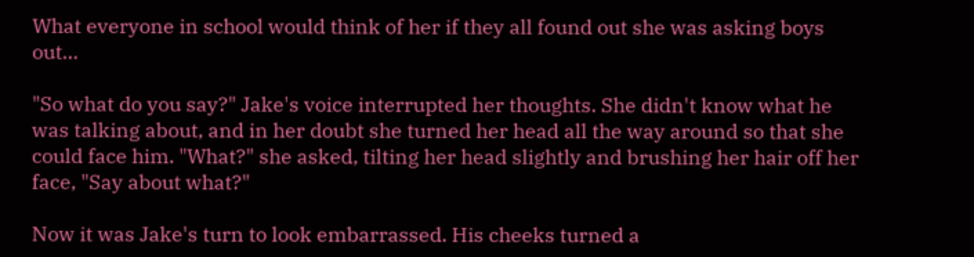What everyone in school would think of her if they all found out she was asking boys out…

"So what do you say?" Jake's voice interrupted her thoughts. She didn't know what he was talking about, and in her doubt she turned her head all the way around so that she could face him. "What?" she asked, tilting her head slightly and brushing her hair off her face, "Say about what?"

Now it was Jake's turn to look embarrassed. His cheeks turned a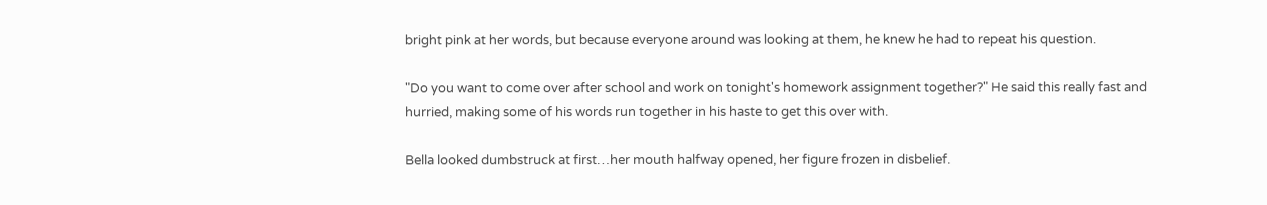bright pink at her words, but because everyone around was looking at them, he knew he had to repeat his question.

"Do you want to come over after school and work on tonight's homework assignment together?" He said this really fast and hurried, making some of his words run together in his haste to get this over with.

Bella looked dumbstruck at first…her mouth halfway opened, her figure frozen in disbelief.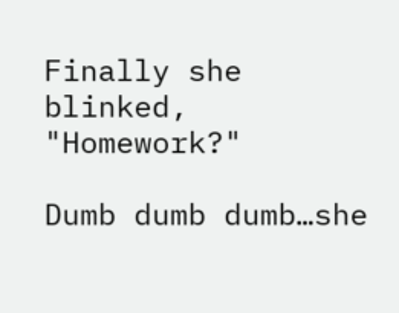Finally she blinked, "Homework?"

Dumb dumb dumb…she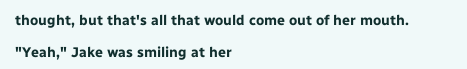thought, but that's all that would come out of her mouth.

"Yeah," Jake was smiling at her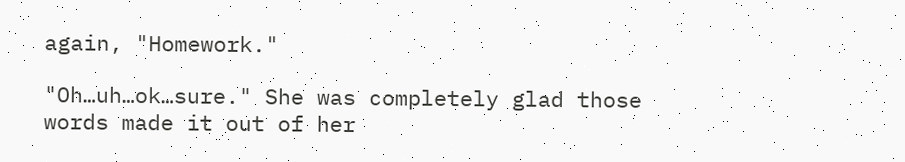again, "Homework."

"Oh…uh…ok…sure." She was completely glad those words made it out of her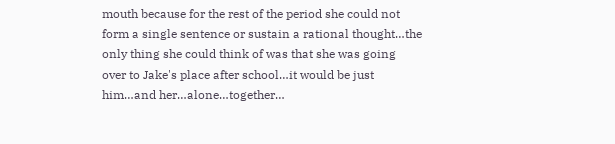mouth because for the rest of the period she could not form a single sentence or sustain a rational thought…the only thing she could think of was that she was going over to Jake's place after school…it would be just him…and her…alone…together…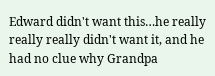Edward didn't want this…he really really really didn't want it, and he had no clue why Grandpa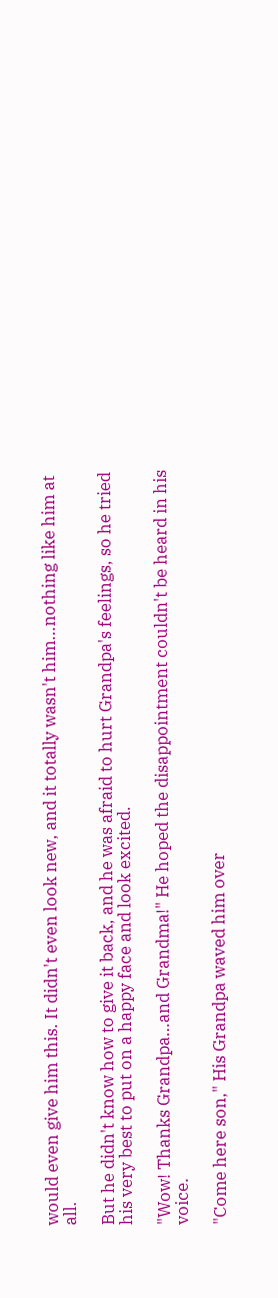would even give him this. It didn't even look new, and it totally wasn't him…nothing like him at all.

But he didn't know how to give it back, and he was afraid to hurt Grandpa's feelings, so he tried his very best to put on a happy face and look excited.

"Wow! Thanks Grandpa…and Grandma!" He hoped the disappointment couldn't be heard in his voice.

"Come here son," His Grandpa waved him over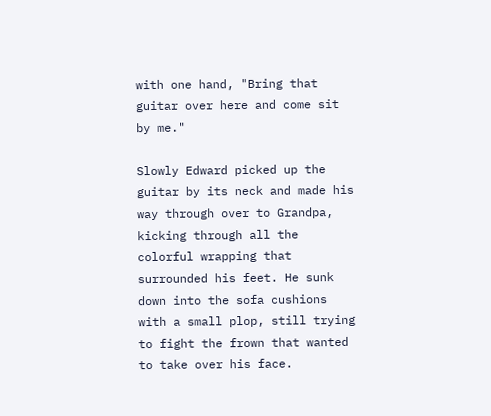with one hand, "Bring that guitar over here and come sit by me."

Slowly Edward picked up the guitar by its neck and made his way through over to Grandpa, kicking through all the colorful wrapping that surrounded his feet. He sunk down into the sofa cushions with a small plop, still trying to fight the frown that wanted to take over his face.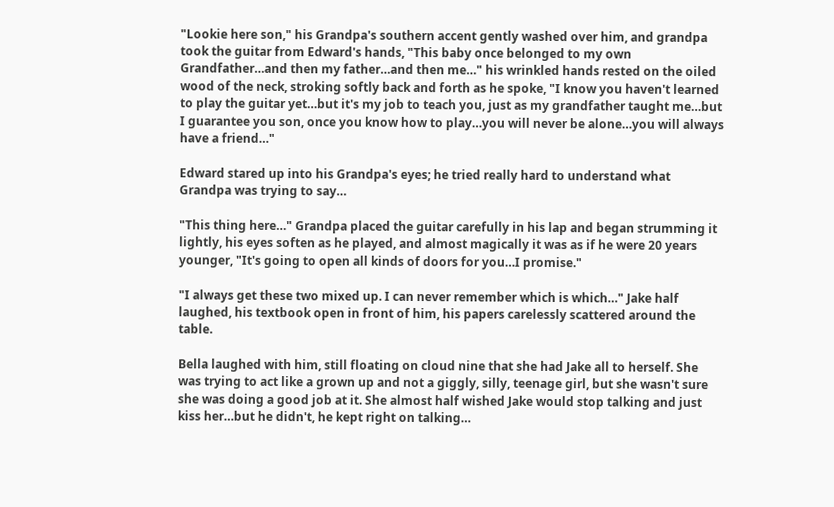"Lookie here son," his Grandpa's southern accent gently washed over him, and grandpa took the guitar from Edward's hands, "This baby once belonged to my own Grandfather…and then my father…and then me…" his wrinkled hands rested on the oiled wood of the neck, stroking softly back and forth as he spoke, "I know you haven't learned to play the guitar yet…but it's my job to teach you, just as my grandfather taught me…but I guarantee you son, once you know how to play…you will never be alone…you will always have a friend…"

Edward stared up into his Grandpa's eyes; he tried really hard to understand what Grandpa was trying to say…

"This thing here…" Grandpa placed the guitar carefully in his lap and began strumming it lightly, his eyes soften as he played, and almost magically it was as if he were 20 years younger, "It's going to open all kinds of doors for you…I promise."

"I always get these two mixed up. I can never remember which is which…" Jake half laughed, his textbook open in front of him, his papers carelessly scattered around the table.

Bella laughed with him, still floating on cloud nine that she had Jake all to herself. She was trying to act like a grown up and not a giggly, silly, teenage girl, but she wasn't sure she was doing a good job at it. She almost half wished Jake would stop talking and just kiss her…but he didn't, he kept right on talking…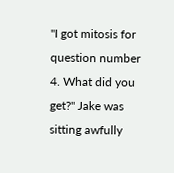"I got mitosis for question number 4. What did you get?" Jake was sitting awfully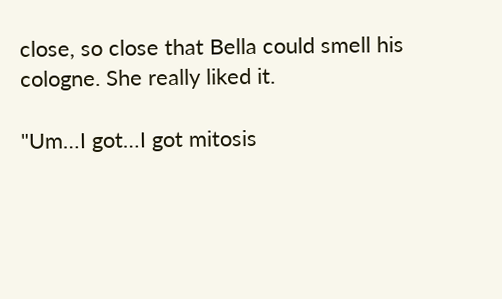close, so close that Bella could smell his cologne. She really liked it.

"Um…I got…I got mitosis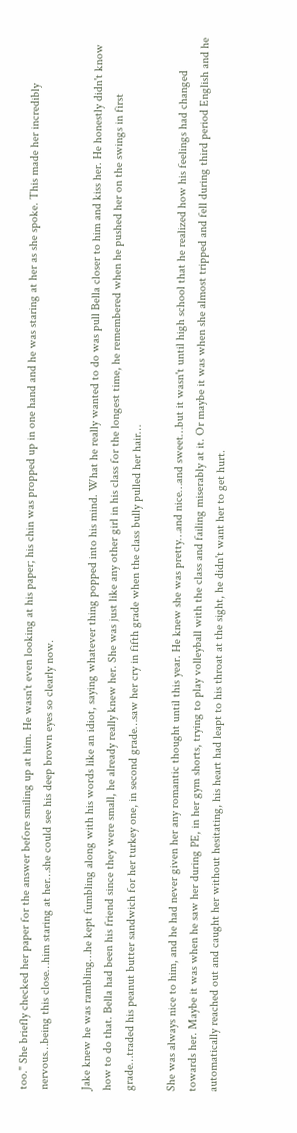too." She briefly checked her paper for the answer before smiling up at him. He wasn't even looking at his paper; his chin was propped up in one hand and he was staring at her as she spoke. This made her incredibly nervous…being this close…him staring at her…she could see his deep brown eyes so clearly now.

Jake knew he was rambling…he kept fumbling along with his words like an idiot, saying whatever thing popped into his mind. What he really wanted to do was pull Bella closer to him and kiss her. He honestly didn't know how to do that. Bella had been his friend since they were small, he already really knew her. She was just like any other girl in his class for the longest time, he remembered when he pushed her on the swings in first grade…traded his peanut butter sandwich for her turkey one, in second grade…saw her cry in fifth grade when the class bully pulled her hair…

She was always nice to him, and he had never given her any romantic thought until this year. He knew she was pretty…and nice…and sweet…but it wasn't until high school that he realized how his feelings had changed towards her. Maybe it was when he saw her during PE, in her gym shorts, trying to play volleyball with the class and failing miserably at it. Or maybe it was when she almost tripped and fell during third period English and he automatically reached out and caught her without hesitating, his heart had leapt to his throat at the sight, he didn't want her to get hurt.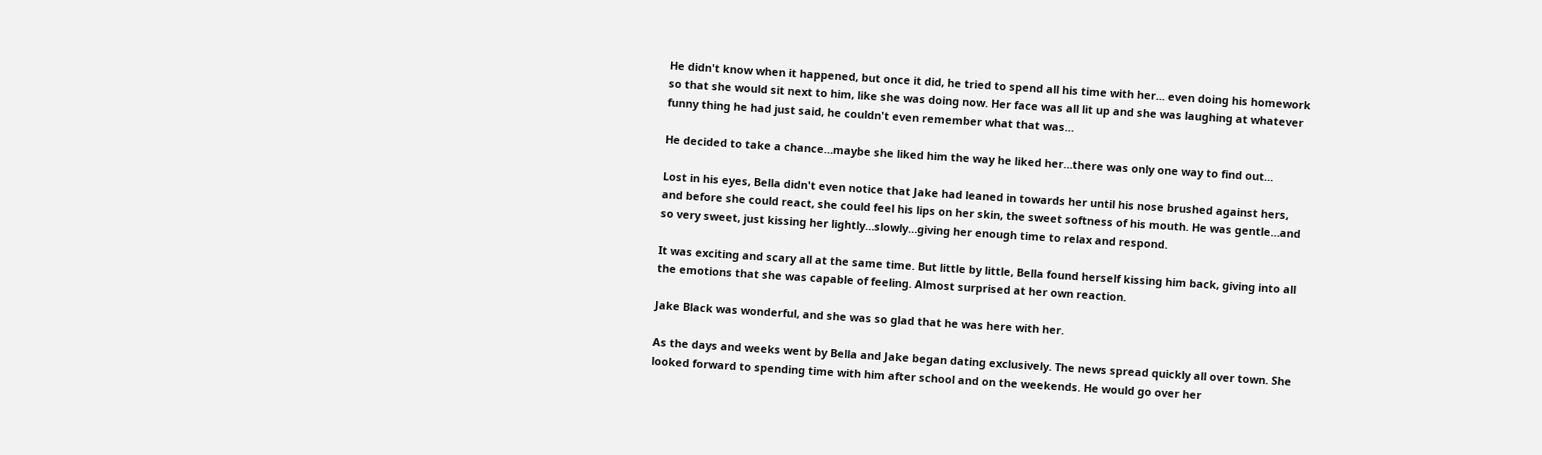He didn't know when it happened, but once it did, he tried to spend all his time with her... even doing his homework so that she would sit next to him, like she was doing now. Her face was all lit up and she was laughing at whatever funny thing he had just said, he couldn't even remember what that was…

He decided to take a chance…maybe she liked him the way he liked her…there was only one way to find out…

Lost in his eyes, Bella didn't even notice that Jake had leaned in towards her until his nose brushed against hers, and before she could react, she could feel his lips on her skin, the sweet softness of his mouth. He was gentle…and so very sweet, just kissing her lightly…slowly…giving her enough time to relax and respond.

It was exciting and scary all at the same time. But little by little, Bella found herself kissing him back, giving into all the emotions that she was capable of feeling. Almost surprised at her own reaction.

Jake Black was wonderful, and she was so glad that he was here with her.

As the days and weeks went by Bella and Jake began dating exclusively. The news spread quickly all over town. She looked forward to spending time with him after school and on the weekends. He would go over her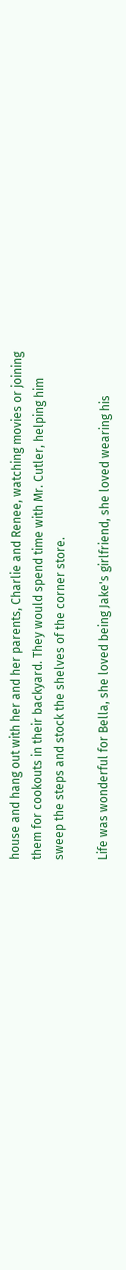house and hang out with her and her parents, Charlie and Renee, watching movies or joining them for cookouts in their backyard. They would spend time with Mr. Cutler, helping him sweep the steps and stock the shelves of the corner store.

Life was wonderful for Bella, she loved being Jake's girlfriend, she loved wearing his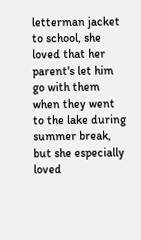letterman jacket to school, she loved that her parent's let him go with them when they went to the lake during summer break, but she especially loved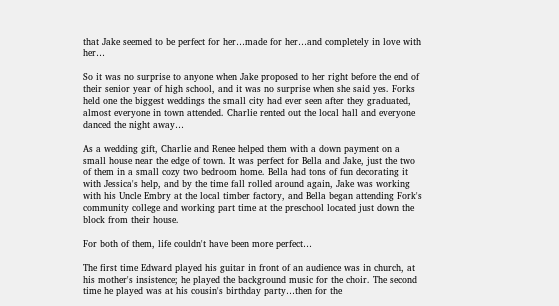that Jake seemed to be perfect for her…made for her…and completely in love with her…

So it was no surprise to anyone when Jake proposed to her right before the end of their senior year of high school, and it was no surprise when she said yes. Forks held one the biggest weddings the small city had ever seen after they graduated, almost everyone in town attended. Charlie rented out the local hall and everyone danced the night away…

As a wedding gift, Charlie and Renee helped them with a down payment on a small house near the edge of town. It was perfect for Bella and Jake, just the two of them in a small cozy two bedroom home. Bella had tons of fun decorating it with Jessica's help, and by the time fall rolled around again, Jake was working with his Uncle Embry at the local timber factory, and Bella began attending Fork's community college and working part time at the preschool located just down the block from their house.

For both of them, life couldn't have been more perfect…

The first time Edward played his guitar in front of an audience was in church, at his mother's insistence; he played the background music for the choir. The second time he played was at his cousin's birthday party…then for the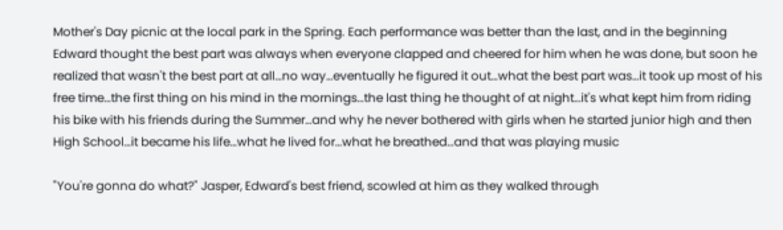Mother's Day picnic at the local park in the Spring. Each performance was better than the last, and in the beginning Edward thought the best part was always when everyone clapped and cheered for him when he was done, but soon he realized that wasn't the best part at all…no way…eventually he figured it out…what the best part was…it took up most of his free time…the first thing on his mind in the mornings…the last thing he thought of at night…it's what kept him from riding his bike with his friends during the Summer…and why he never bothered with girls when he started junior high and then High School…it became his life…what he lived for…what he breathed…and that was playing music

"You're gonna do what?" Jasper, Edward's best friend, scowled at him as they walked through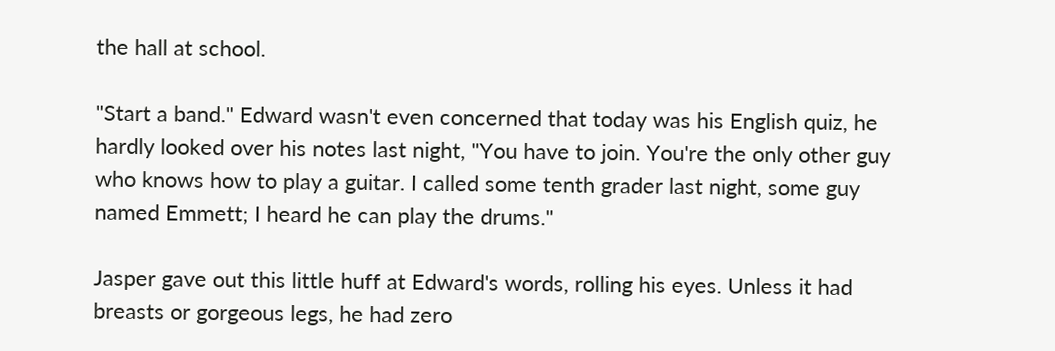the hall at school.

"Start a band." Edward wasn't even concerned that today was his English quiz, he hardly looked over his notes last night, "You have to join. You're the only other guy who knows how to play a guitar. I called some tenth grader last night, some guy named Emmett; I heard he can play the drums."

Jasper gave out this little huff at Edward's words, rolling his eyes. Unless it had breasts or gorgeous legs, he had zero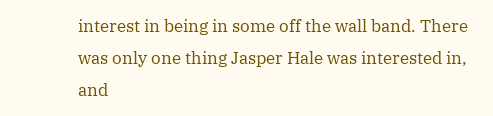interest in being in some off the wall band. There was only one thing Jasper Hale was interested in, and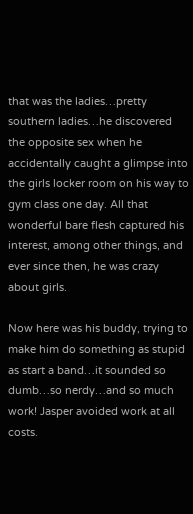that was the ladies…pretty southern ladies…he discovered the opposite sex when he accidentally caught a glimpse into the girls locker room on his way to gym class one day. All that wonderful bare flesh captured his interest, among other things, and ever since then, he was crazy about girls.

Now here was his buddy, trying to make him do something as stupid as start a band…it sounded so dumb…so nerdy…and so much work! Jasper avoided work at all costs.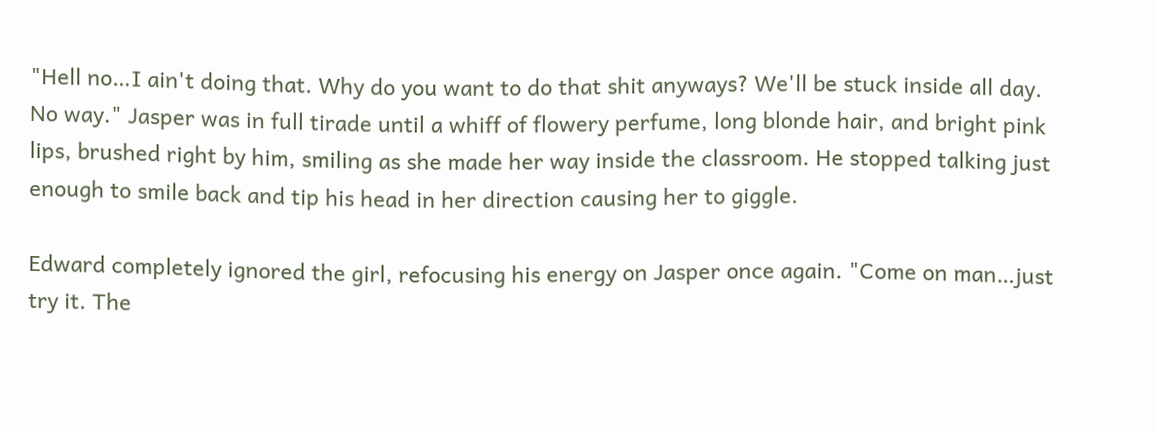"Hell no…I ain't doing that. Why do you want to do that shit anyways? We'll be stuck inside all day. No way." Jasper was in full tirade until a whiff of flowery perfume, long blonde hair, and bright pink lips, brushed right by him, smiling as she made her way inside the classroom. He stopped talking just enough to smile back and tip his head in her direction causing her to giggle.

Edward completely ignored the girl, refocusing his energy on Jasper once again. "Come on man…just try it. The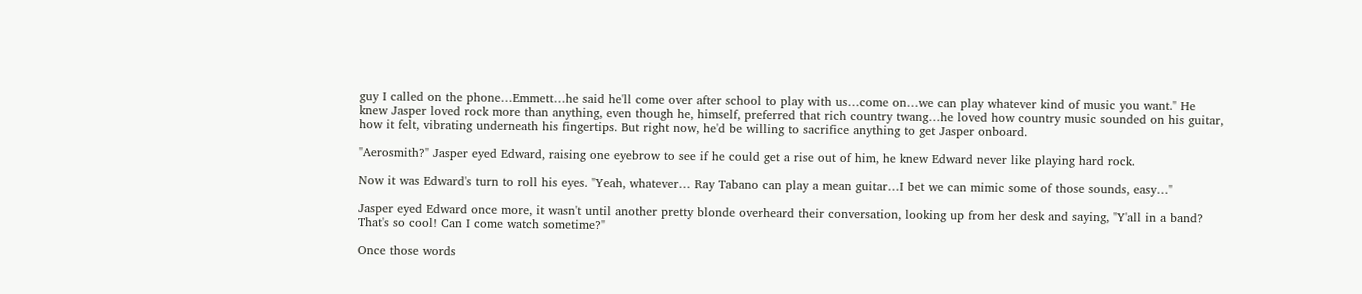guy I called on the phone…Emmett…he said he'll come over after school to play with us…come on…we can play whatever kind of music you want." He knew Jasper loved rock more than anything, even though he, himself, preferred that rich country twang…he loved how country music sounded on his guitar, how it felt, vibrating underneath his fingertips. But right now, he'd be willing to sacrifice anything to get Jasper onboard.

"Aerosmith?" Jasper eyed Edward, raising one eyebrow to see if he could get a rise out of him, he knew Edward never like playing hard rock.

Now it was Edward's turn to roll his eyes. "Yeah, whatever… Ray Tabano can play a mean guitar…I bet we can mimic some of those sounds, easy…"

Jasper eyed Edward once more, it wasn't until another pretty blonde overheard their conversation, looking up from her desk and saying, "Y'all in a band? That's so cool! Can I come watch sometime?"

Once those words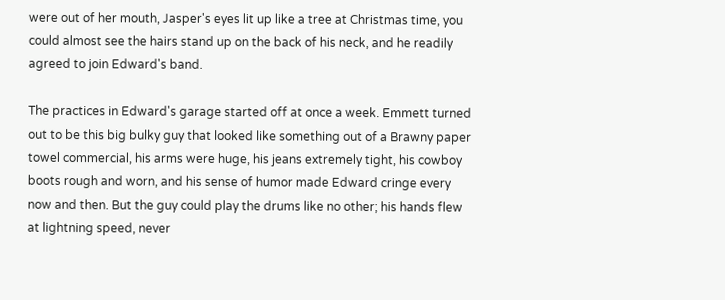were out of her mouth, Jasper's eyes lit up like a tree at Christmas time, you could almost see the hairs stand up on the back of his neck, and he readily agreed to join Edward's band.

The practices in Edward's garage started off at once a week. Emmett turned out to be this big bulky guy that looked like something out of a Brawny paper towel commercial, his arms were huge, his jeans extremely tight, his cowboy boots rough and worn, and his sense of humor made Edward cringe every now and then. But the guy could play the drums like no other; his hands flew at lightning speed, never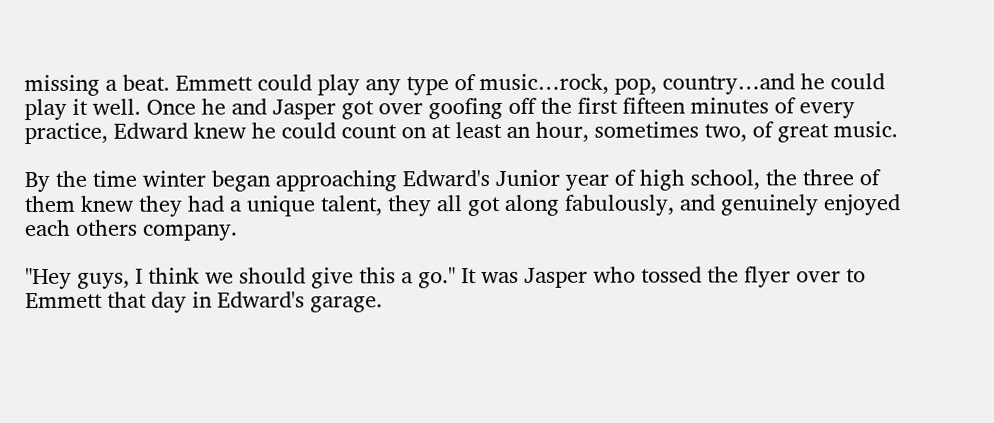missing a beat. Emmett could play any type of music…rock, pop, country…and he could play it well. Once he and Jasper got over goofing off the first fifteen minutes of every practice, Edward knew he could count on at least an hour, sometimes two, of great music.

By the time winter began approaching Edward's Junior year of high school, the three of them knew they had a unique talent, they all got along fabulously, and genuinely enjoyed each others company.

"Hey guys, I think we should give this a go." It was Jasper who tossed the flyer over to Emmett that day in Edward's garage.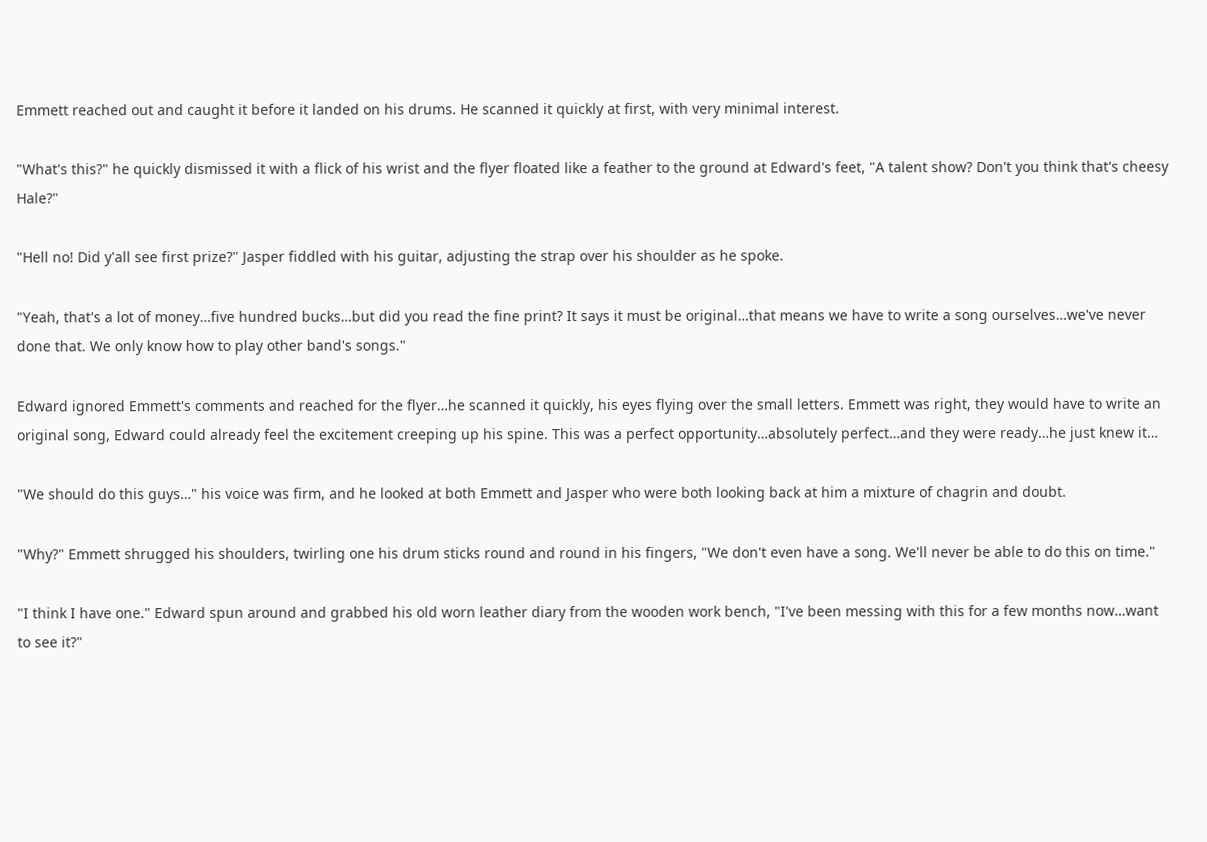Emmett reached out and caught it before it landed on his drums. He scanned it quickly at first, with very minimal interest.

"What's this?" he quickly dismissed it with a flick of his wrist and the flyer floated like a feather to the ground at Edward's feet, "A talent show? Don't you think that's cheesy Hale?"

"Hell no! Did y'all see first prize?" Jasper fiddled with his guitar, adjusting the strap over his shoulder as he spoke.

"Yeah, that's a lot of money…five hundred bucks…but did you read the fine print? It says it must be original…that means we have to write a song ourselves…we've never done that. We only know how to play other band's songs."

Edward ignored Emmett's comments and reached for the flyer…he scanned it quickly, his eyes flying over the small letters. Emmett was right, they would have to write an original song, Edward could already feel the excitement creeping up his spine. This was a perfect opportunity…absolutely perfect…and they were ready…he just knew it…

"We should do this guys…" his voice was firm, and he looked at both Emmett and Jasper who were both looking back at him a mixture of chagrin and doubt.

"Why?" Emmett shrugged his shoulders, twirling one his drum sticks round and round in his fingers, "We don't even have a song. We'll never be able to do this on time."

"I think I have one." Edward spun around and grabbed his old worn leather diary from the wooden work bench, "I've been messing with this for a few months now…want to see it?"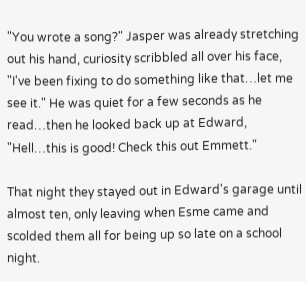"You wrote a song?" Jasper was already stretching out his hand, curiosity scribbled all over his face, "I've been fixing to do something like that…let me see it." He was quiet for a few seconds as he read…then he looked back up at Edward, "Hell…this is good! Check this out Emmett."

That night they stayed out in Edward's garage until almost ten, only leaving when Esme came and scolded them all for being up so late on a school night.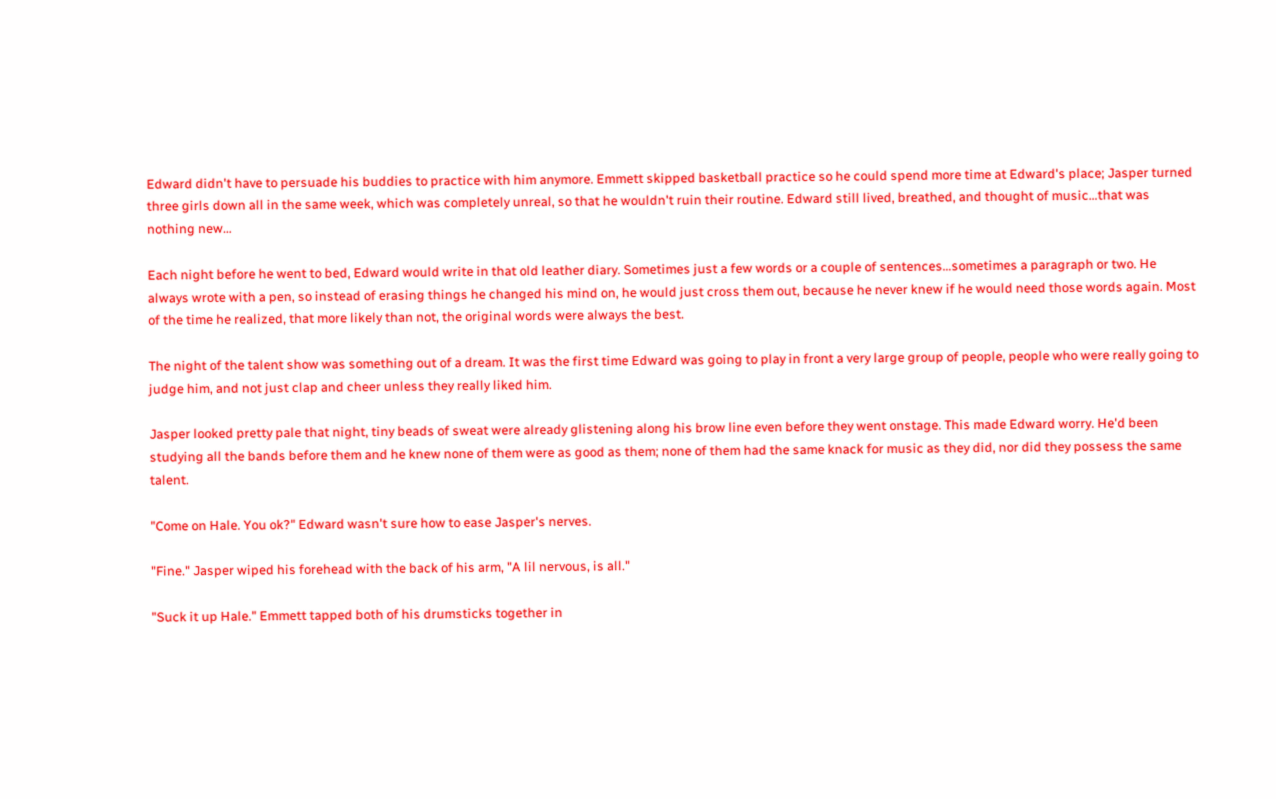Edward didn't have to persuade his buddies to practice with him anymore. Emmett skipped basketball practice so he could spend more time at Edward's place; Jasper turned three girls down all in the same week, which was completely unreal, so that he wouldn't ruin their routine. Edward still lived, breathed, and thought of music…that was nothing new…

Each night before he went to bed, Edward would write in that old leather diary. Sometimes just a few words or a couple of sentences…sometimes a paragraph or two. He always wrote with a pen, so instead of erasing things he changed his mind on, he would just cross them out, because he never knew if he would need those words again. Most of the time he realized, that more likely than not, the original words were always the best.

The night of the talent show was something out of a dream. It was the first time Edward was going to play in front a very large group of people, people who were really going to judge him, and not just clap and cheer unless they really liked him.

Jasper looked pretty pale that night, tiny beads of sweat were already glistening along his brow line even before they went onstage. This made Edward worry. He'd been studying all the bands before them and he knew none of them were as good as them; none of them had the same knack for music as they did, nor did they possess the same talent.

"Come on Hale. You ok?" Edward wasn't sure how to ease Jasper's nerves.

"Fine." Jasper wiped his forehead with the back of his arm, "A lil nervous, is all."

"Suck it up Hale." Emmett tapped both of his drumsticks together in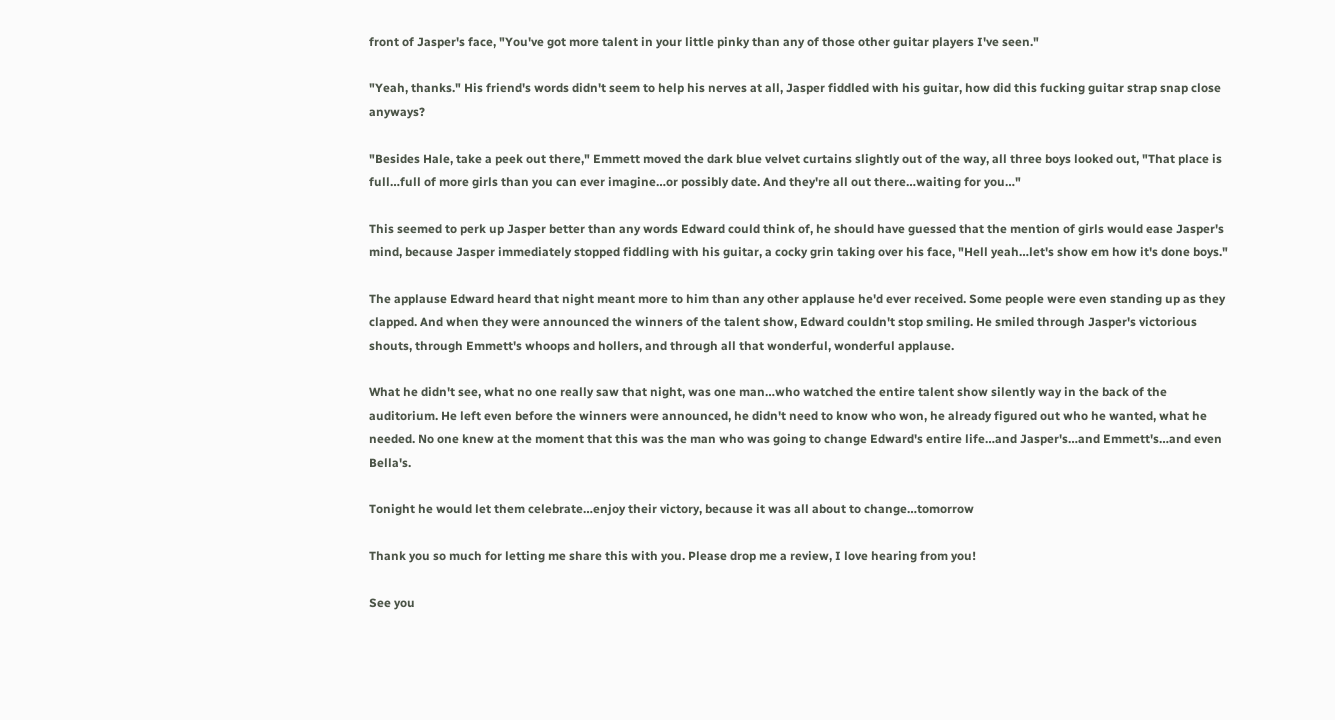front of Jasper's face, "You've got more talent in your little pinky than any of those other guitar players I've seen."

"Yeah, thanks." His friend's words didn't seem to help his nerves at all, Jasper fiddled with his guitar, how did this fucking guitar strap snap close anyways?

"Besides Hale, take a peek out there," Emmett moved the dark blue velvet curtains slightly out of the way, all three boys looked out, "That place is full…full of more girls than you can ever imagine…or possibly date. And they're all out there…waiting for you…"

This seemed to perk up Jasper better than any words Edward could think of, he should have guessed that the mention of girls would ease Jasper's mind, because Jasper immediately stopped fiddling with his guitar, a cocky grin taking over his face, "Hell yeah…let's show em how it's done boys."

The applause Edward heard that night meant more to him than any other applause he'd ever received. Some people were even standing up as they clapped. And when they were announced the winners of the talent show, Edward couldn't stop smiling. He smiled through Jasper's victorious shouts, through Emmett's whoops and hollers, and through all that wonderful, wonderful applause.

What he didn't see, what no one really saw that night, was one man…who watched the entire talent show silently way in the back of the auditorium. He left even before the winners were announced, he didn't need to know who won, he already figured out who he wanted, what he needed. No one knew at the moment that this was the man who was going to change Edward's entire life…and Jasper's…and Emmett's…and even Bella's.

Tonight he would let them celebrate…enjoy their victory, because it was all about to change…tomorrow

Thank you so much for letting me share this with you. Please drop me a review, I love hearing from you!

See you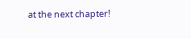at the next chapter!